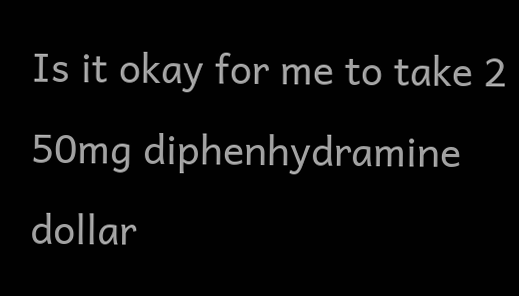Is it okay for me to take 2 50mg diphenhydramine dollar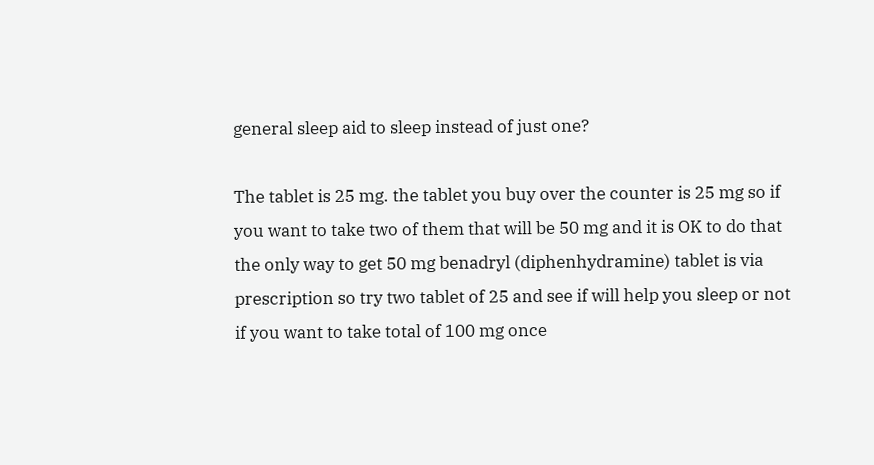general sleep aid to sleep instead of just one?

The tablet is 25 mg. the tablet you buy over the counter is 25 mg so if you want to take two of them that will be 50 mg and it is OK to do that the only way to get 50 mg benadryl (diphenhydramine) tablet is via prescription so try two tablet of 25 and see if will help you sleep or not if you want to take total of 100 mg once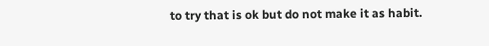to try that is ok but do not make it as habit.